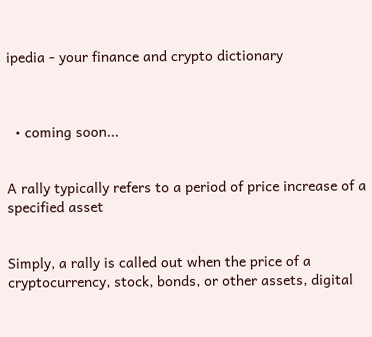ipedia - your finance and crypto dictionary



  • coming soon...


A rally typically refers to a period of price increase of a specified asset


Simply, a rally is called out when the price of a cryptocurrency, stock, bonds, or other assets, digital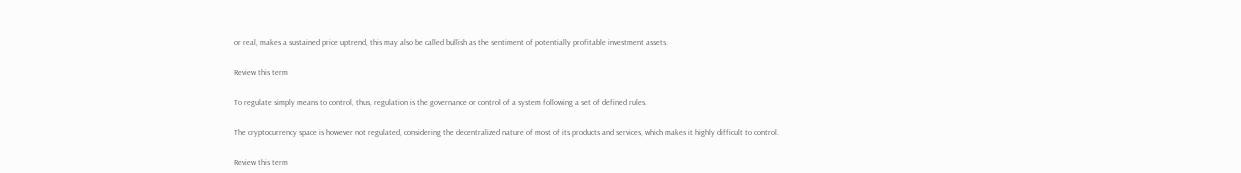or real, makes a sustained price uptrend, this may also be called bullish as the sentiment of potentially profitable investment assets.


Review this term


To regulate simply means to control, thus, regulation is the governance or control of a system following a set of defined rules.


The cryptocurrency space is however not regulated, considering the decentralized nature of most of its products and services, which makes it highly difficult to control.


Review this term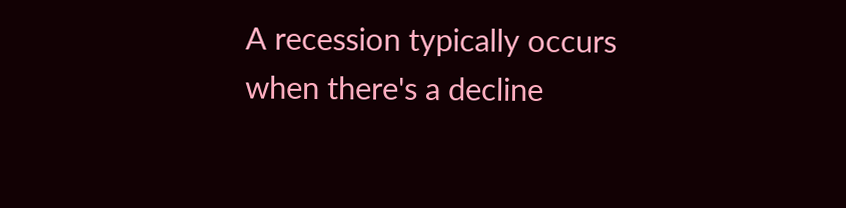A recession typically occurs when there's a decline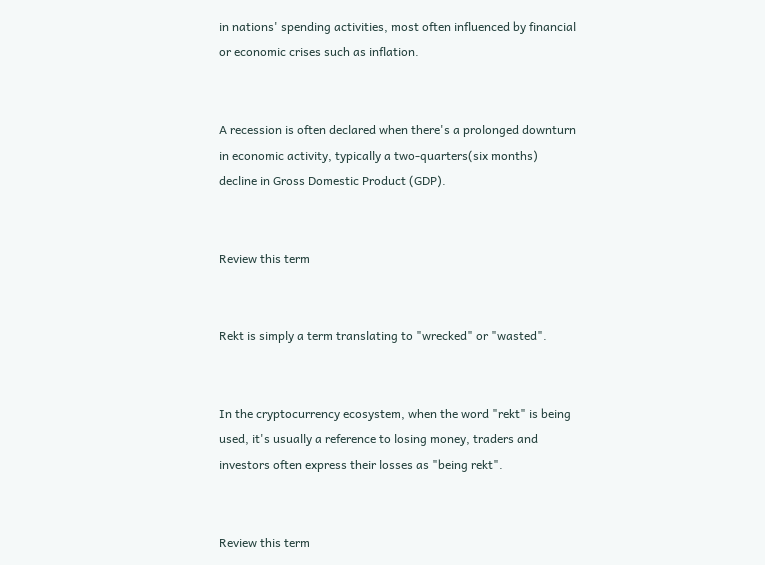in nations' spending activities, most often influenced by financial or economic crises such as inflation.


A recession is often declared when there's a prolonged downturn in economic activity, typically a two-quarters(six months) decline in Gross Domestic Product (GDP).


Review this term


Rekt is simply a term translating to "wrecked" or "wasted".


In the cryptocurrency ecosystem, when the word "rekt" is being used, it's usually a reference to losing money, traders and investors often express their losses as "being rekt".


Review this term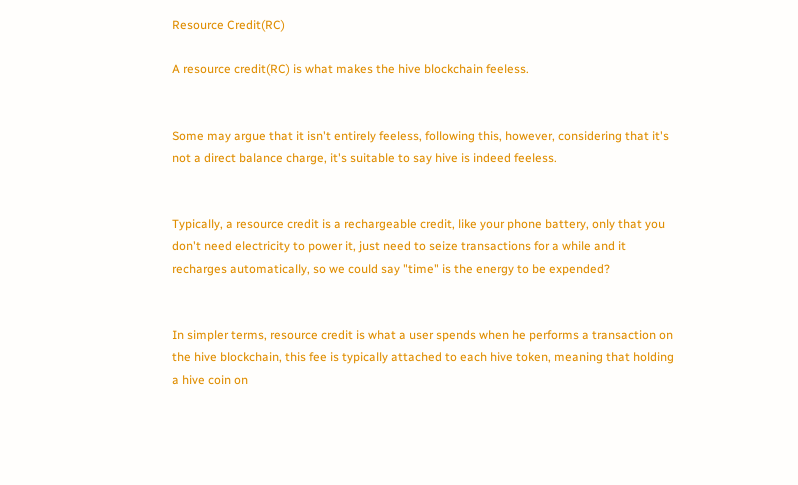Resource Credit(RC)

A resource credit(RC) is what makes the hive blockchain feeless.


Some may argue that it isn't entirely feeless, following this, however, considering that it's not a direct balance charge, it's suitable to say hive is indeed feeless.


Typically, a resource credit is a rechargeable credit, like your phone battery, only that you don't need electricity to power it, just need to seize transactions for a while and it recharges automatically, so we could say "time" is the energy to be expended?


In simpler terms, resource credit is what a user spends when he performs a transaction on the hive blockchain, this fee is typically attached to each hive token, meaning that holding a hive coin on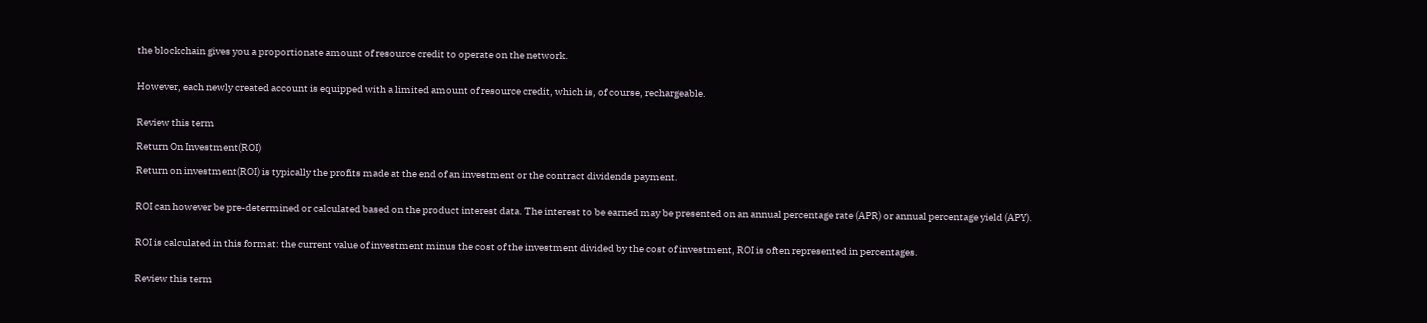the blockchain gives you a proportionate amount of resource credit to operate on the network.


However, each newly created account is equipped with a limited amount of resource credit, which is, of course, rechargeable.


Review this term

Return On Investment(ROI)

Return on investment(ROI) is typically the profits made at the end of an investment or the contract dividends payment.


ROI can however be pre-determined or calculated based on the product interest data. The interest to be earned may be presented on an annual percentage rate (APR) or annual percentage yield (APY).


ROI is calculated in this format: the current value of investment minus the cost of the investment divided by the cost of investment, ROI is often represented in percentages.


Review this term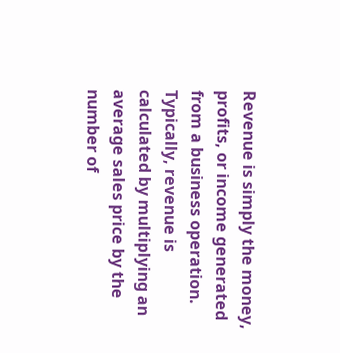Revenue is simply the money, profits, or income generated from a business operation. Typically, revenue is calculated by multiplying an average sales price by the number of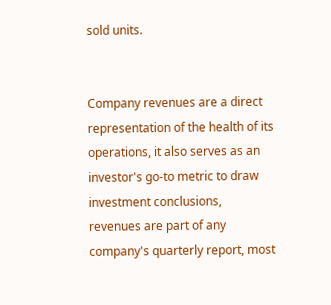sold units.


Company revenues are a direct representation of the health of its operations, it also serves as an investor's go-to metric to draw investment conclusions, revenues are part of any company's quarterly report, most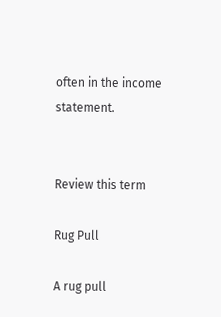often in the income statement.


Review this term

Rug Pull

A rug pull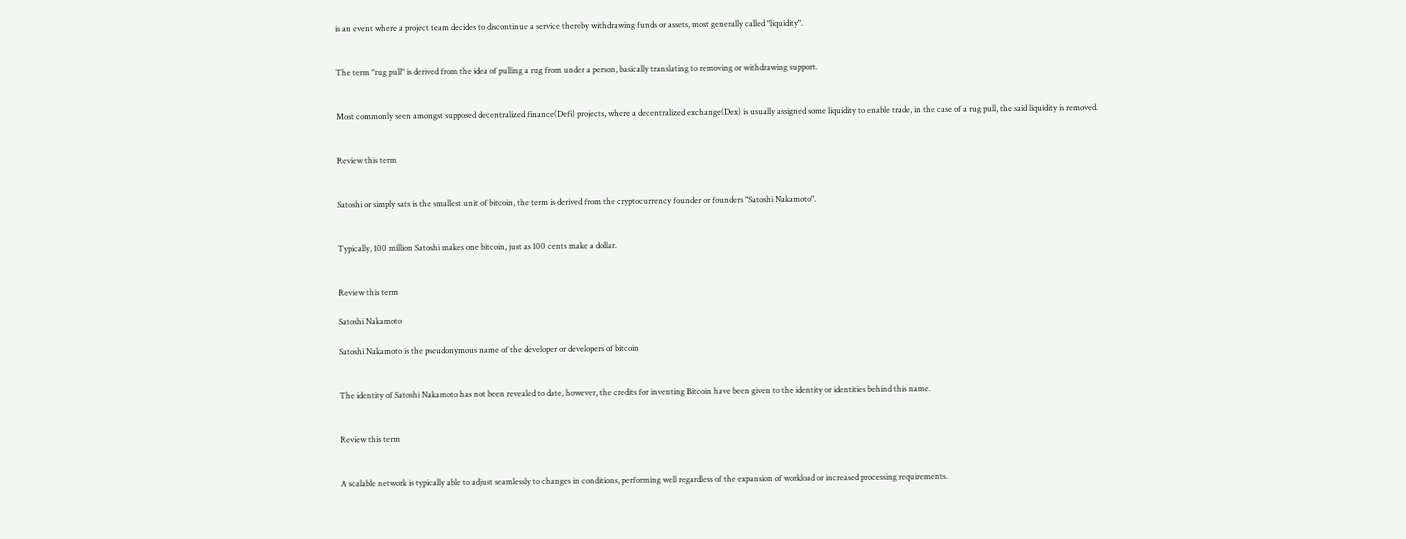is an event where a project team decides to discontinue a service thereby withdrawing funds or assets, most generally called "liquidity".


The term "rug pull" is derived from the idea of pulling a rug from under a person, basically translating to removing or withdrawing support.


Most commonly seen amongst supposed decentralized finance(Defi) projects, where a decentralized exchange(Dex) is usually assigned some liquidity to enable trade, in the case of a rug pull, the said liquidity is removed.


Review this term


Satoshi or simply sats is the smallest unit of bitcoin, the term is derived from the cryptocurrency founder or founders "Satoshi Nakamoto".


Typically, 100 million Satoshi makes one bitcoin, just as 100 cents make a dollar.


Review this term

Satoshi Nakamoto

Satoshi Nakamoto is the pseudonymous name of the developer or developers of bitcoin


The identity of Satoshi Nakamoto has not been revealed to date, however, the credits for inventing Bitcoin have been given to the identity or identities behind this name.


Review this term


A scalable network is typically able to adjust seamlessly to changes in conditions, performing well regardless of the expansion of workload or increased processing requirements.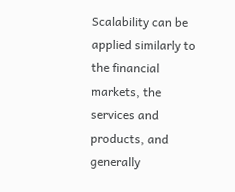Scalability can be applied similarly to the financial markets, the services and products, and generally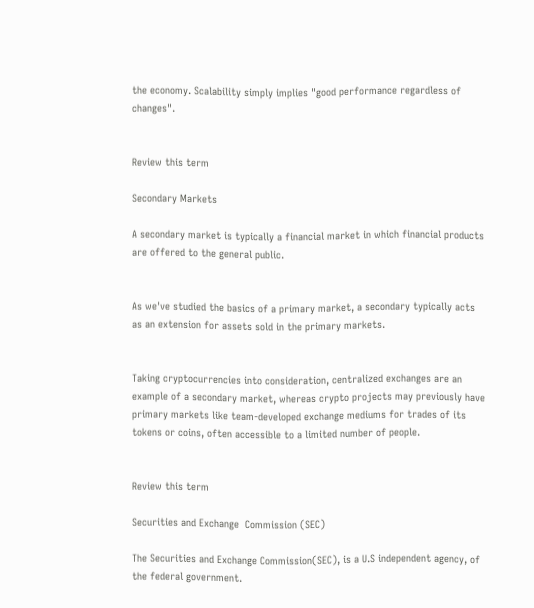the economy. Scalability simply implies "good performance regardless of changes".


Review this term

Secondary Markets

A secondary market is typically a financial market in which financial products are offered to the general public.


As we've studied the basics of a primary market, a secondary typically acts as an extension for assets sold in the primary markets.


Taking cryptocurrencies into consideration, centralized exchanges are an example of a secondary market, whereas crypto projects may previously have primary markets like team-developed exchange mediums for trades of its tokens or coins, often accessible to a limited number of people.


Review this term

Securities and Exchange  Commission (SEC)

The Securities and Exchange Commission(SEC), is a U.S independent agency, of the federal government.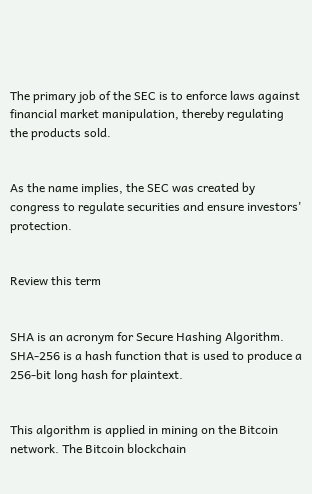The primary job of the SEC is to enforce laws against financial market manipulation, thereby regulating the products sold.


As the name implies, the SEC was created by congress to regulate securities and ensure investors' protection.


Review this term


SHA is an acronym for Secure Hashing Algorithm. SHA-256 is a hash function that is used to produce a 256-bit long hash for plaintext.


This algorithm is applied in mining on the Bitcoin network. The Bitcoin blockchain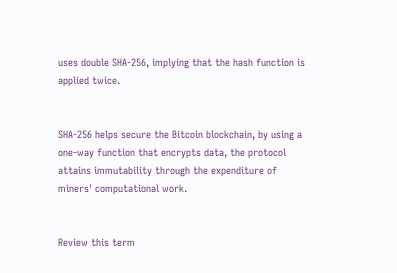uses double SHA-256, implying that the hash function is applied twice.


SHA-256 helps secure the Bitcoin blockchain, by using a one-way function that encrypts data, the protocol attains immutability through the expenditure of miners' computational work.


Review this term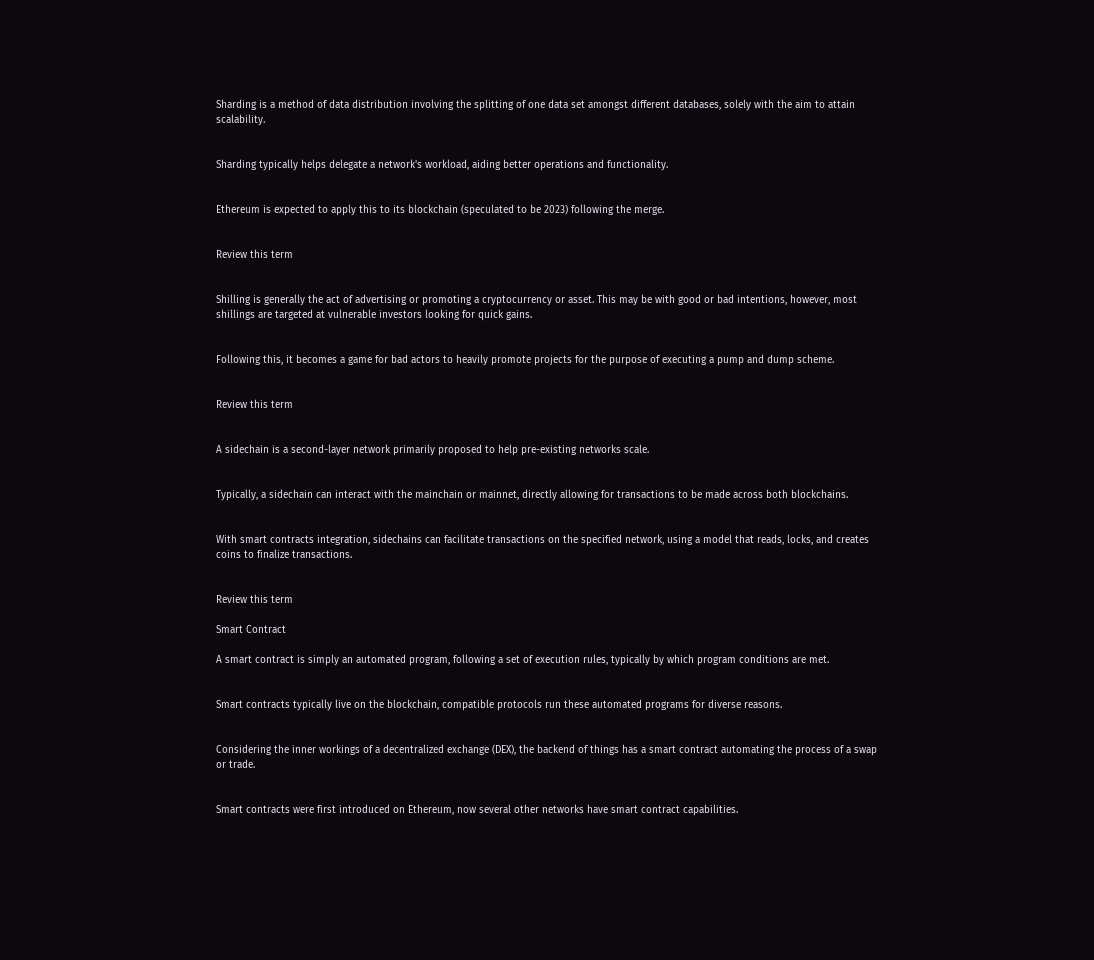Sharding is a method of data distribution involving the splitting of one data set amongst different databases, solely with the aim to attain scalability.


Sharding typically helps delegate a network's workload, aiding better operations and functionality.


Ethereum is expected to apply this to its blockchain (speculated to be 2023) following the merge.


Review this term


Shilling is generally the act of advertising or promoting a cryptocurrency or asset. This may be with good or bad intentions, however, most shillings are targeted at vulnerable investors looking for quick gains.


Following this, it becomes a game for bad actors to heavily promote projects for the purpose of executing a pump and dump scheme.


Review this term


A sidechain is a second-layer network primarily proposed to help pre-existing networks scale.


Typically, a sidechain can interact with the mainchain or mainnet, directly allowing for transactions to be made across both blockchains.


With smart contracts integration, sidechains can facilitate transactions on the specified network, using a model that reads, locks, and creates coins to finalize transactions.


Review this term

Smart Contract

A smart contract is simply an automated program, following a set of execution rules, typically by which program conditions are met.


Smart contracts typically live on the blockchain, compatible protocols run these automated programs for diverse reasons.


Considering the inner workings of a decentralized exchange (DEX), the backend of things has a smart contract automating the process of a swap or trade.


Smart contracts were first introduced on Ethereum, now several other networks have smart contract capabilities.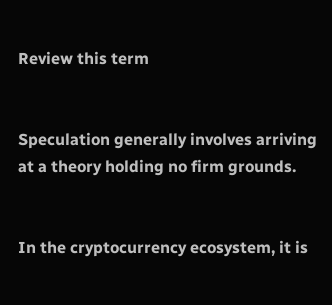Review this term


Speculation generally involves arriving at a theory holding no firm grounds.


In the cryptocurrency ecosystem, it is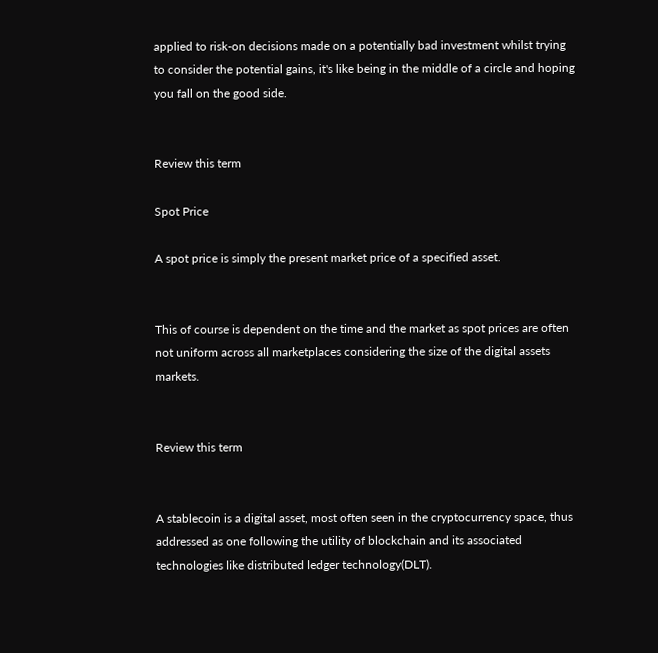applied to risk-on decisions made on a potentially bad investment whilst trying to consider the potential gains, it's like being in the middle of a circle and hoping you fall on the good side.


Review this term

Spot Price

A spot price is simply the present market price of a specified asset.


This of course is dependent on the time and the market as spot prices are often not uniform across all marketplaces considering the size of the digital assets markets.


Review this term


A stablecoin is a digital asset, most often seen in the cryptocurrency space, thus addressed as one following the utility of blockchain and its associated technologies like distributed ledger technology(DLT).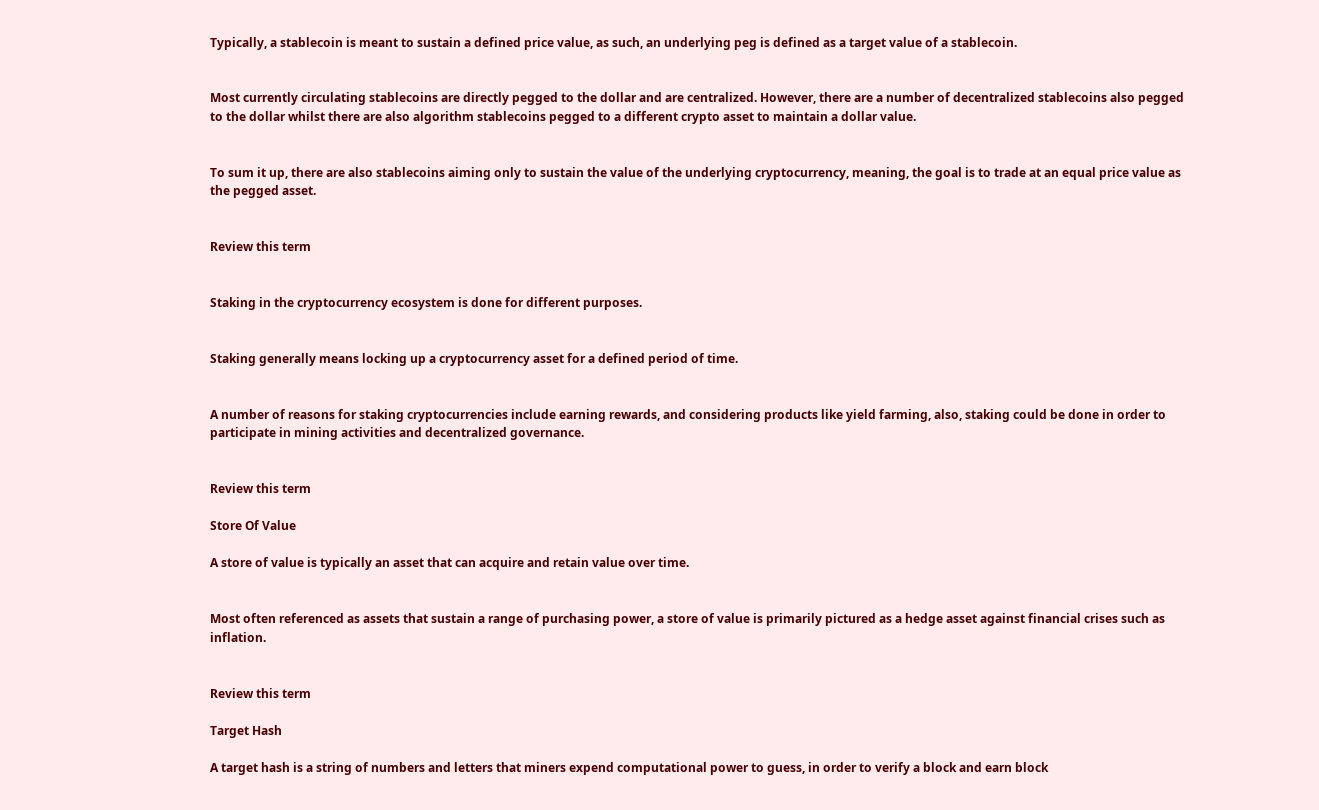Typically, a stablecoin is meant to sustain a defined price value, as such, an underlying peg is defined as a target value of a stablecoin.


Most currently circulating stablecoins are directly pegged to the dollar and are centralized. However, there are a number of decentralized stablecoins also pegged to the dollar whilst there are also algorithm stablecoins pegged to a different crypto asset to maintain a dollar value.


To sum it up, there are also stablecoins aiming only to sustain the value of the underlying cryptocurrency, meaning, the goal is to trade at an equal price value as the pegged asset.


Review this term


Staking in the cryptocurrency ecosystem is done for different purposes.


Staking generally means locking up a cryptocurrency asset for a defined period of time.


A number of reasons for staking cryptocurrencies include earning rewards, and considering products like yield farming, also, staking could be done in order to participate in mining activities and decentralized governance.


Review this term

Store Of Value

A store of value is typically an asset that can acquire and retain value over time.


Most often referenced as assets that sustain a range of purchasing power, a store of value is primarily pictured as a hedge asset against financial crises such as inflation.


Review this term

Target Hash

A target hash is a string of numbers and letters that miners expend computational power to guess, in order to verify a block and earn block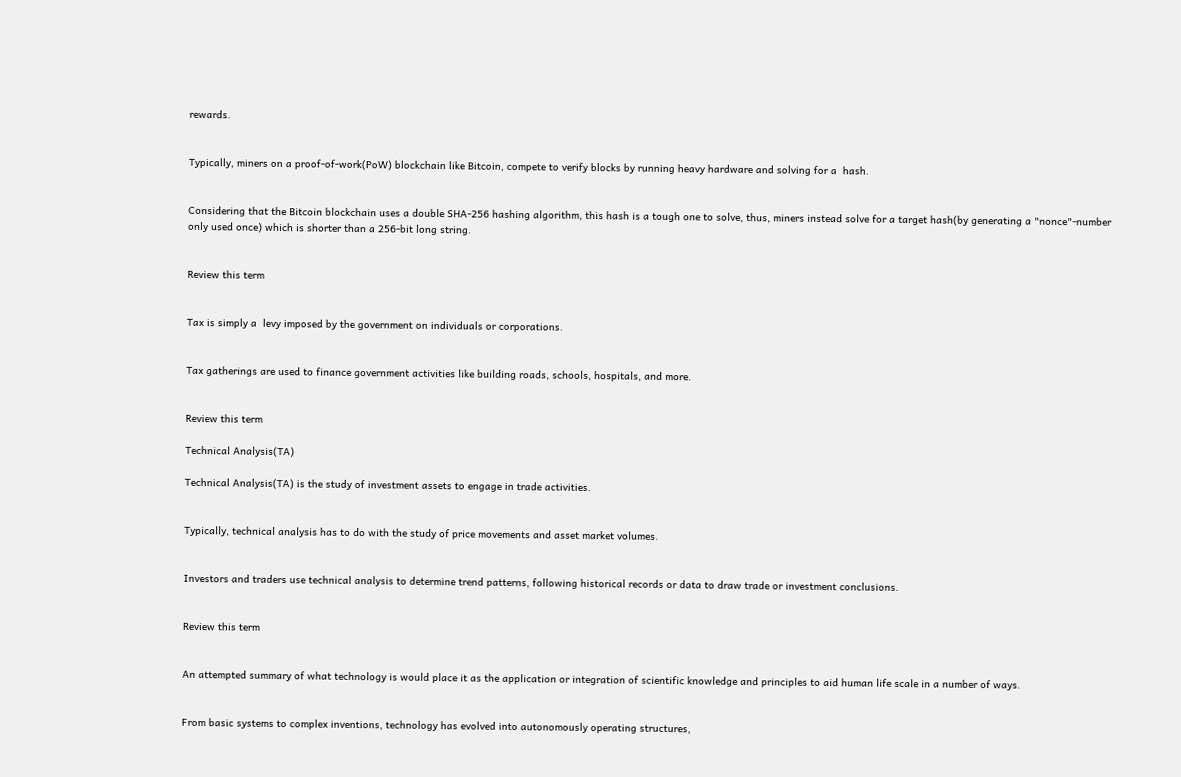rewards.


Typically, miners on a proof-of-work(PoW) blockchain like Bitcoin, compete to verify blocks by running heavy hardware and solving for a  hash.


Considering that the Bitcoin blockchain uses a double SHA-256 hashing algorithm, this hash is a tough one to solve, thus, miners instead solve for a target hash(by generating a "nonce"-number only used once) which is shorter than a 256-bit long string.


Review this term


Tax is simply a  levy imposed by the government on individuals or corporations.


Tax gatherings are used to finance government activities like building roads, schools, hospitals, and more.


Review this term

Technical Analysis(TA)

Technical Analysis(TA) is the study of investment assets to engage in trade activities.


Typically, technical analysis has to do with the study of price movements and asset market volumes.


Investors and traders use technical analysis to determine trend patterns, following historical records or data to draw trade or investment conclusions.


Review this term


An attempted summary of what technology is would place it as the application or integration of scientific knowledge and principles to aid human life scale in a number of ways.


From basic systems to complex inventions, technology has evolved into autonomously operating structures,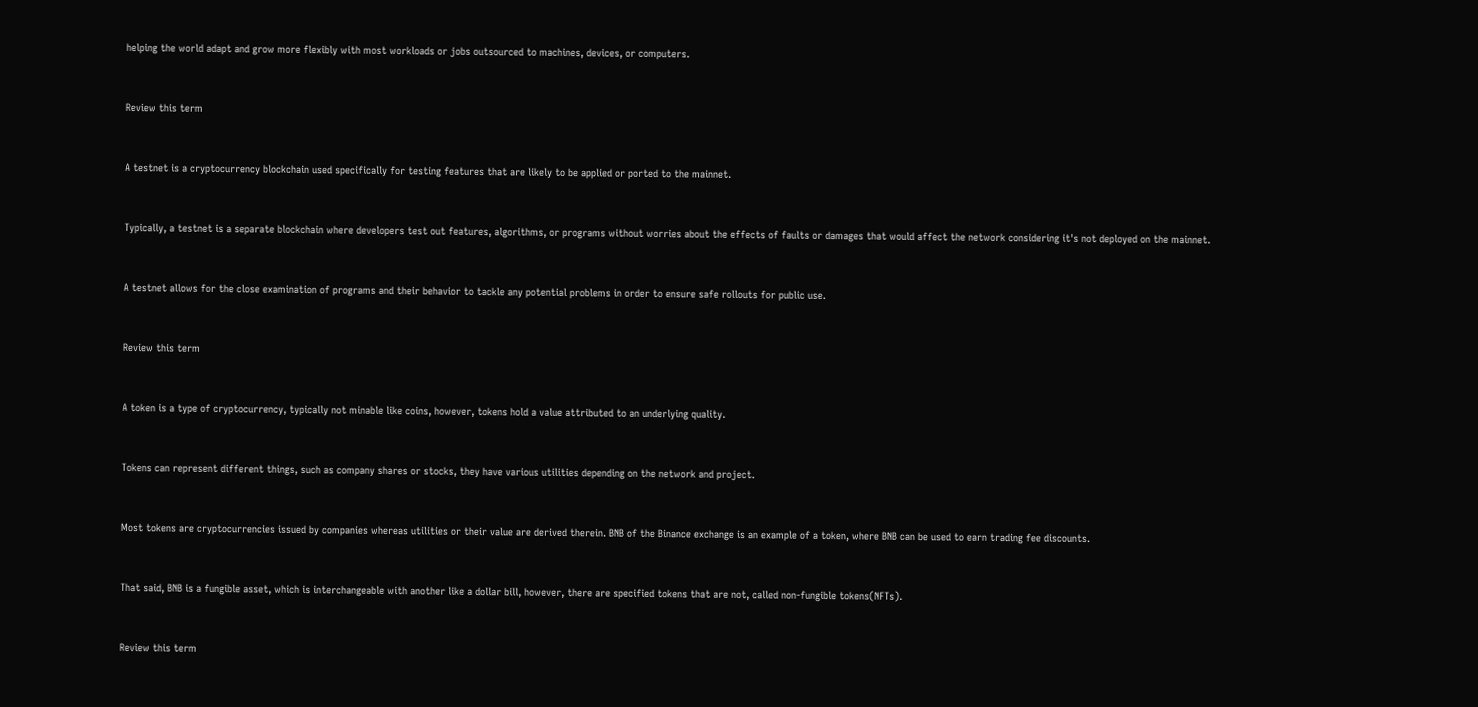helping the world adapt and grow more flexibly with most workloads or jobs outsourced to machines, devices, or computers.


Review this term


A testnet is a cryptocurrency blockchain used specifically for testing features that are likely to be applied or ported to the mainnet.


Typically, a testnet is a separate blockchain where developers test out features, algorithms, or programs without worries about the effects of faults or damages that would affect the network considering it's not deployed on the mainnet.


A testnet allows for the close examination of programs and their behavior to tackle any potential problems in order to ensure safe rollouts for public use.


Review this term


A token is a type of cryptocurrency, typically not minable like coins, however, tokens hold a value attributed to an underlying quality.


Tokens can represent different things, such as company shares or stocks, they have various utilities depending on the network and project.


Most tokens are cryptocurrencies issued by companies whereas utilities or their value are derived therein. BNB of the Binance exchange is an example of a token, where BNB can be used to earn trading fee discounts.


That said, BNB is a fungible asset, which is interchangeable with another like a dollar bill, however, there are specified tokens that are not, called non-fungible tokens(NFTs).


Review this term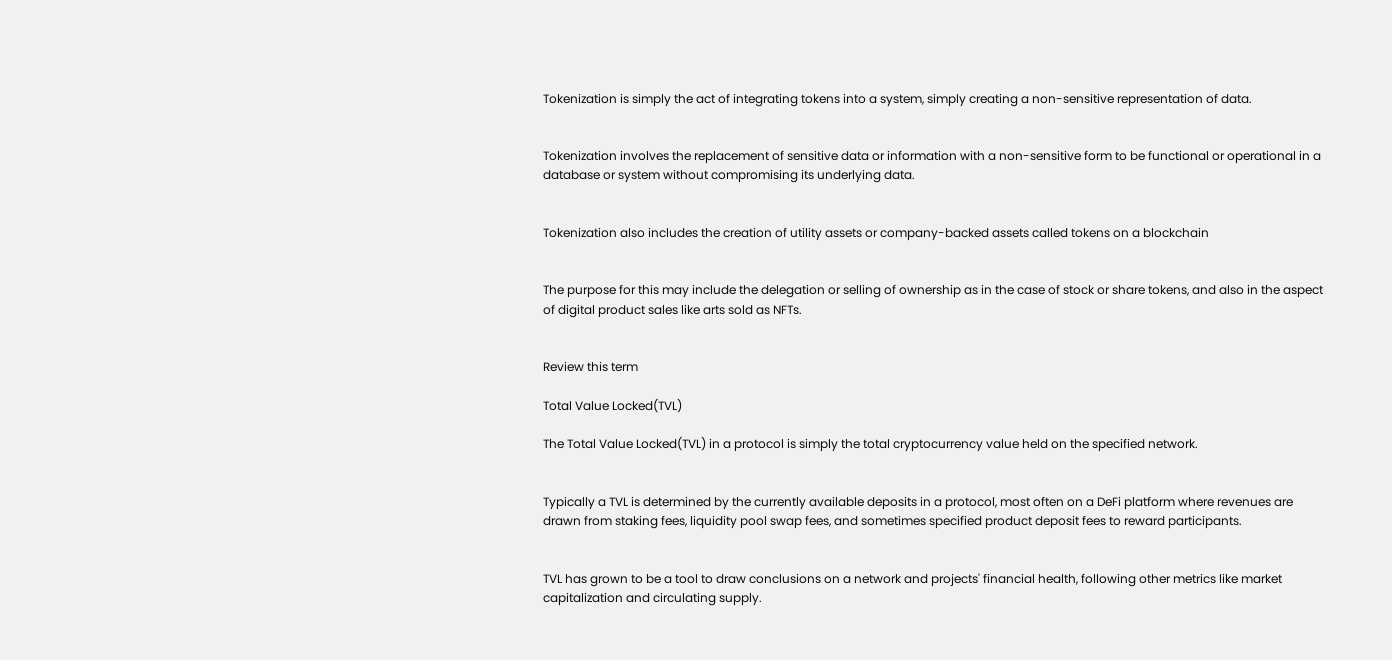Tokenization is simply the act of integrating tokens into a system, simply creating a non-sensitive representation of data.


Tokenization involves the replacement of sensitive data or information with a non-sensitive form to be functional or operational in a database or system without compromising its underlying data.


Tokenization also includes the creation of utility assets or company-backed assets called tokens on a blockchain


The purpose for this may include the delegation or selling of ownership as in the case of stock or share tokens, and also in the aspect of digital product sales like arts sold as NFTs.


Review this term

Total Value Locked(TVL)

The Total Value Locked(TVL) in a protocol is simply the total cryptocurrency value held on the specified network.


Typically a TVL is determined by the currently available deposits in a protocol, most often on a DeFi platform where revenues are drawn from staking fees, liquidity pool swap fees, and sometimes specified product deposit fees to reward participants.


TVL has grown to be a tool to draw conclusions on a network and projects' financial health, following other metrics like market capitalization and circulating supply.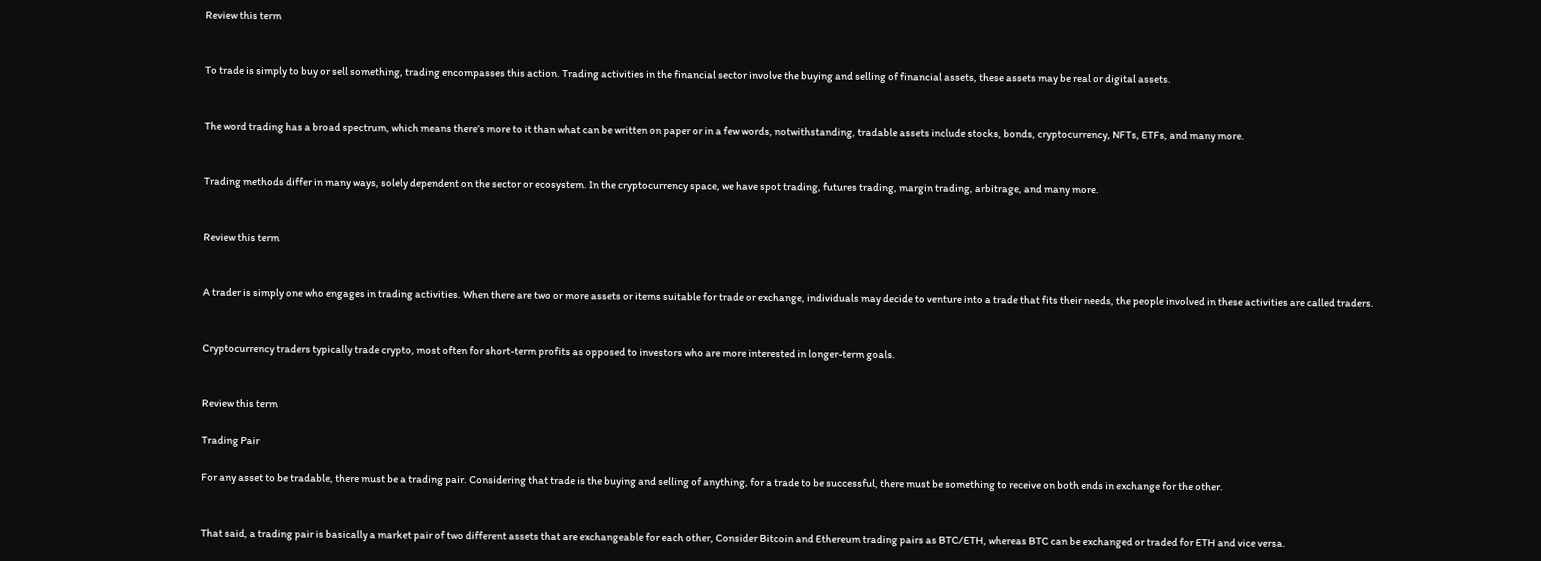Review this term


To trade is simply to buy or sell something, trading encompasses this action. Trading activities in the financial sector involve the buying and selling of financial assets, these assets may be real or digital assets.


The word trading has a broad spectrum, which means there’s more to it than what can be written on paper or in a few words, notwithstanding, tradable assets include stocks, bonds, cryptocurrency, NFTs, ETFs, and many more.


Trading methods differ in many ways, solely dependent on the sector or ecosystem. In the cryptocurrency space, we have spot trading, futures trading, margin trading, arbitrage, and many more.


Review this term


A trader is simply one who engages in trading activities. When there are two or more assets or items suitable for trade or exchange, individuals may decide to venture into a trade that fits their needs, the people involved in these activities are called traders.


Cryptocurrency traders typically trade crypto, most often for short-term profits as opposed to investors who are more interested in longer-term goals.


Review this term

Trading Pair

For any asset to be tradable, there must be a trading pair. Considering that trade is the buying and selling of anything, for a trade to be successful, there must be something to receive on both ends in exchange for the other.


That said, a trading pair is basically a market pair of two different assets that are exchangeable for each other, Consider Bitcoin and Ethereum trading pairs as BTC/ETH, whereas BTC can be exchanged or traded for ETH and vice versa.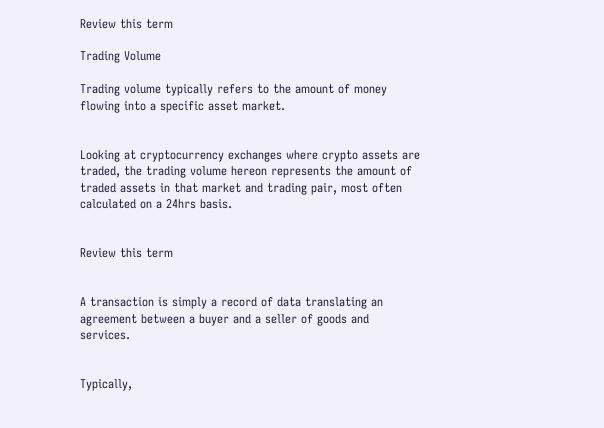Review this term

Trading Volume

Trading volume typically refers to the amount of money flowing into a specific asset market.


Looking at cryptocurrency exchanges where crypto assets are traded, the trading volume hereon represents the amount of traded assets in that market and trading pair, most often calculated on a 24hrs basis.


Review this term


A transaction is simply a record of data translating an agreement between a buyer and a seller of goods and services.


Typically,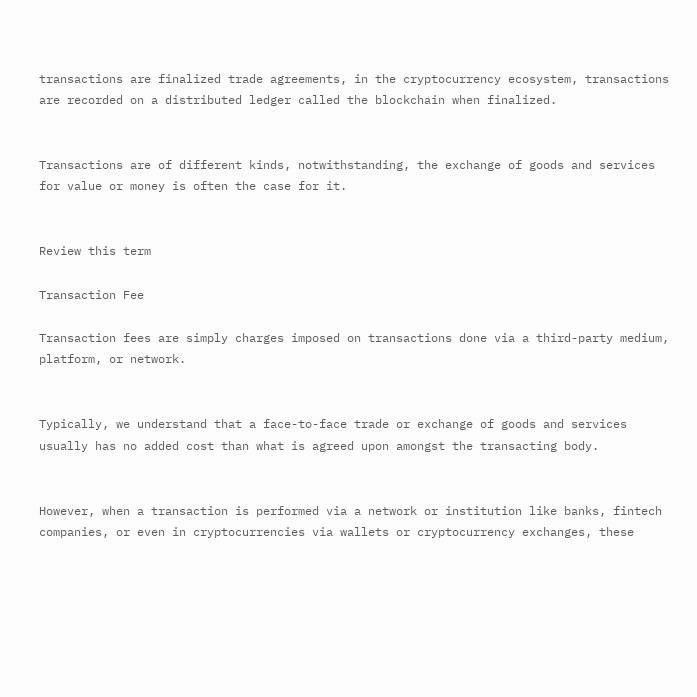transactions are finalized trade agreements, in the cryptocurrency ecosystem, transactions are recorded on a distributed ledger called the blockchain when finalized.


Transactions are of different kinds, notwithstanding, the exchange of goods and services for value or money is often the case for it.


Review this term

Transaction Fee

Transaction fees are simply charges imposed on transactions done via a third-party medium, platform, or network.


Typically, we understand that a face-to-face trade or exchange of goods and services usually has no added cost than what is agreed upon amongst the transacting body.


However, when a transaction is performed via a network or institution like banks, fintech companies, or even in cryptocurrencies via wallets or cryptocurrency exchanges, these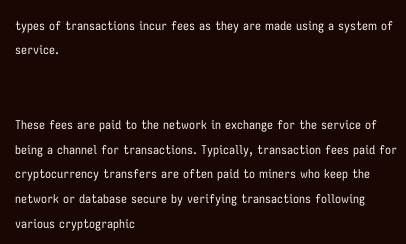types of transactions incur fees as they are made using a system of service.


These fees are paid to the network in exchange for the service of being a channel for transactions. Typically, transaction fees paid for cryptocurrency transfers are often paid to miners who keep the network or database secure by verifying transactions following various cryptographic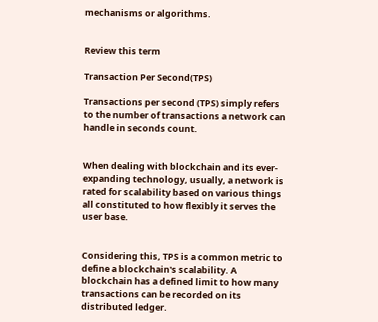mechanisms or algorithms.


Review this term

Transaction Per Second(TPS)

Transactions per second (TPS) simply refers to the number of transactions a network can handle in seconds count.


When dealing with blockchain and its ever-expanding technology, usually, a network is rated for scalability based on various things all constituted to how flexibly it serves the user base.


Considering this, TPS is a common metric to define a blockchain's scalability. A blockchain has a defined limit to how many transactions can be recorded on its distributed ledger.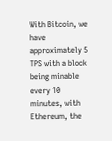With Bitcoin, we have approximately 5 TPS with a block being minable every 10 minutes, with Ethereum, the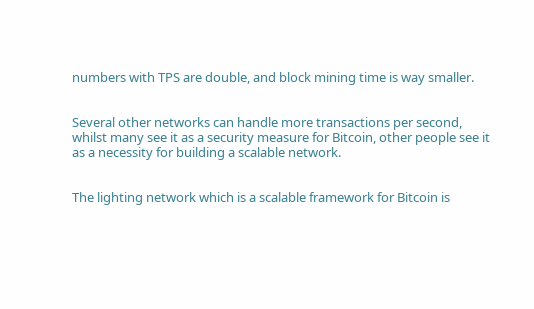numbers with TPS are double, and block mining time is way smaller.


Several other networks can handle more transactions per second, whilst many see it as a security measure for Bitcoin, other people see it as a necessity for building a scalable network.


The lighting network which is a scalable framework for Bitcoin is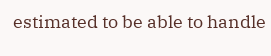estimated to be able to handle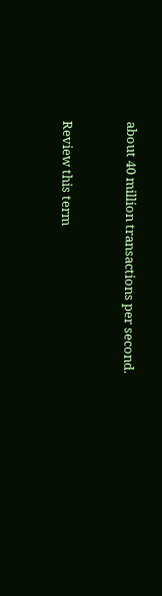about 40 million transactions per second.


Review this term